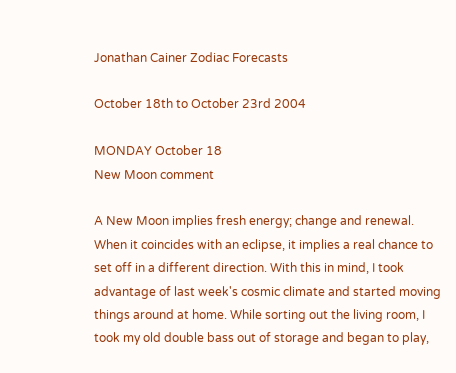Jonathan Cainer Zodiac Forecasts

October 18th to October 23rd 2004

MONDAY October 18
New Moon comment

A New Moon implies fresh energy; change and renewal. When it coincides with an eclipse, it implies a real chance to set off in a different direction. With this in mind, I took advantage of last week's cosmic climate and started moving things around at home. While sorting out the living room, I took my old double bass out of storage and began to play,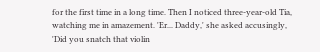for the first time in a long time. Then I noticed three-year-old Tia, watching me in amazement. 'Er... Daddy,' she asked accusingly, 'Did you snatch that violin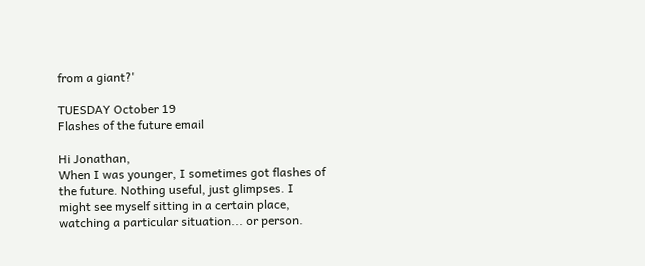from a giant?'

TUESDAY October 19
Flashes of the future email

Hi Jonathan,
When I was younger, I sometimes got flashes of the future. Nothing useful, just glimpses. I might see myself sitting in a certain place, watching a particular situation... or person.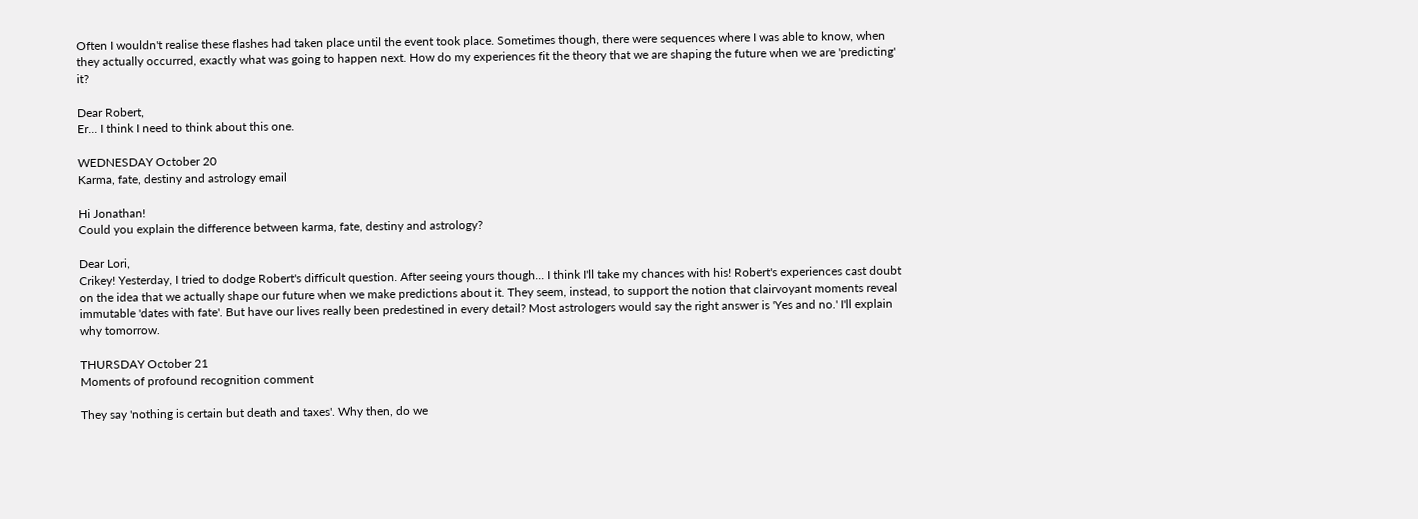Often I wouldn't realise these flashes had taken place until the event took place. Sometimes though, there were sequences where I was able to know, when they actually occurred, exactly what was going to happen next. How do my experiences fit the theory that we are shaping the future when we are 'predicting' it?

Dear Robert,
Er... I think I need to think about this one.

WEDNESDAY October 20
Karma, fate, destiny and astrology email

Hi Jonathan!
Could you explain the difference between karma, fate, destiny and astrology?

Dear Lori,
Crikey! Yesterday, I tried to dodge Robert's difficult question. After seeing yours though... I think I'll take my chances with his! Robert's experiences cast doubt on the idea that we actually shape our future when we make predictions about it. They seem, instead, to support the notion that clairvoyant moments reveal immutable 'dates with fate'. But have our lives really been predestined in every detail? Most astrologers would say the right answer is 'Yes and no.' I'll explain why tomorrow.

THURSDAY October 21
Moments of profound recognition comment

They say 'nothing is certain but death and taxes'. Why then, do we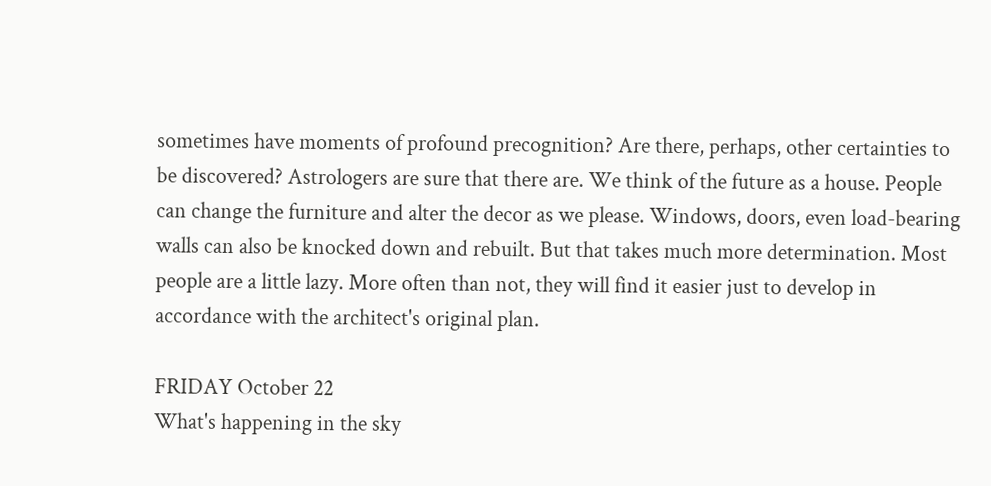sometimes have moments of profound precognition? Are there, perhaps, other certainties to be discovered? Astrologers are sure that there are. We think of the future as a house. People can change the furniture and alter the decor as we please. Windows, doors, even load-bearing walls can also be knocked down and rebuilt. But that takes much more determination. Most people are a little lazy. More often than not, they will find it easier just to develop in accordance with the architect's original plan.

FRIDAY October 22
What's happening in the sky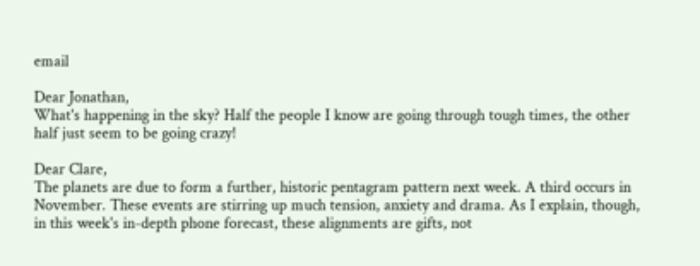email

Dear Jonathan,
What's happening in the sky? Half the people I know are going through tough times, the other half just seem to be going crazy!

Dear Clare,
The planets are due to form a further, historic pentagram pattern next week. A third occurs in November. These events are stirring up much tension, anxiety and drama. As I explain, though, in this week's in-depth phone forecast, these alignments are gifts, not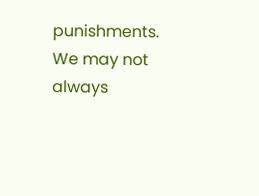punishments. We may not always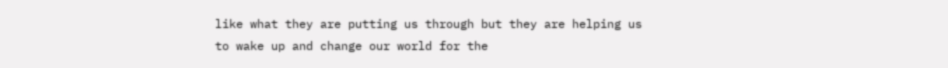like what they are putting us through but they are helping us to wake up and change our world for the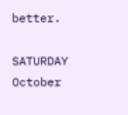better.

SATURDAY October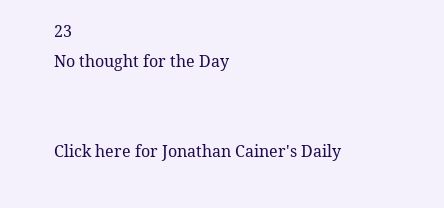23
No thought for the Day


Click here for Jonathan Cainer's Daily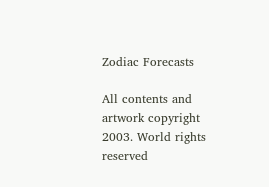Zodiac Forecasts

All contents and artwork copyright 2003. World rights reserved